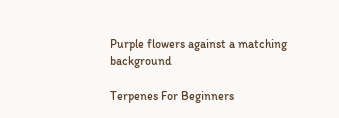Purple flowers against a matching background

Terpenes For Beginners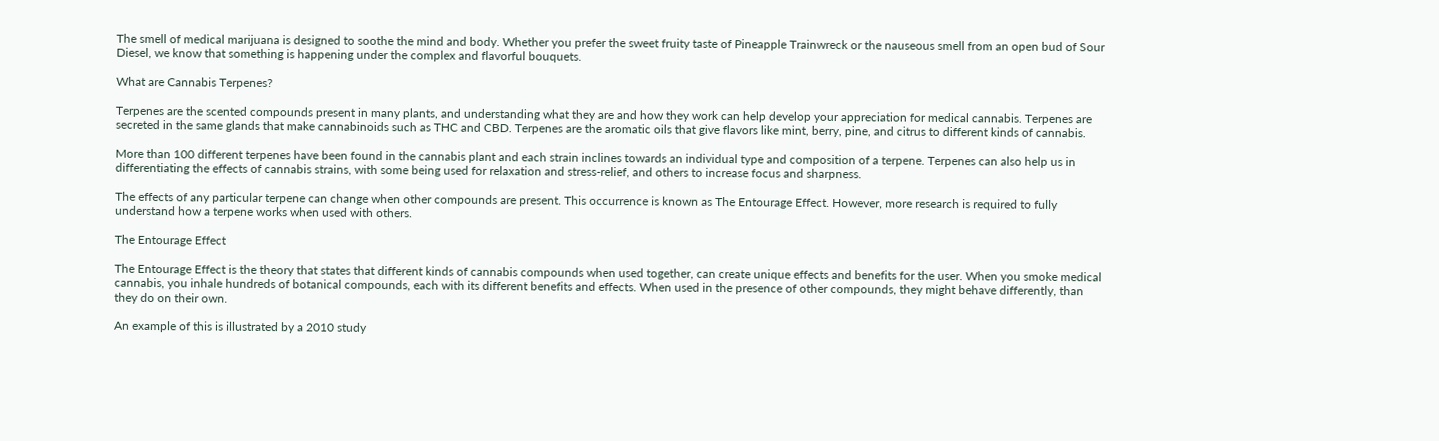The smell of medical marijuana is designed to soothe the mind and body. Whether you prefer the sweet fruity taste of Pineapple Trainwreck or the nauseous smell from an open bud of Sour Diesel, we know that something is happening under the complex and flavorful bouquets.

What are Cannabis Terpenes?

Terpenes are the scented compounds present in many plants, and understanding what they are and how they work can help develop your appreciation for medical cannabis. Terpenes are secreted in the same glands that make cannabinoids such as THC and CBD. Terpenes are the aromatic oils that give flavors like mint, berry, pine, and citrus to different kinds of cannabis.

More than 100 different terpenes have been found in the cannabis plant and each strain inclines towards an individual type and composition of a terpene. Terpenes can also help us in differentiating the effects of cannabis strains, with some being used for relaxation and stress-relief, and others to increase focus and sharpness.

The effects of any particular terpene can change when other compounds are present. This occurrence is known as The Entourage Effect. However, more research is required to fully understand how a terpene works when used with others.

The Entourage Effect

The Entourage Effect is the theory that states that different kinds of cannabis compounds when used together, can create unique effects and benefits for the user. When you smoke medical cannabis, you inhale hundreds of botanical compounds, each with its different benefits and effects. When used in the presence of other compounds, they might behave differently, than they do on their own.

An example of this is illustrated by a 2010 study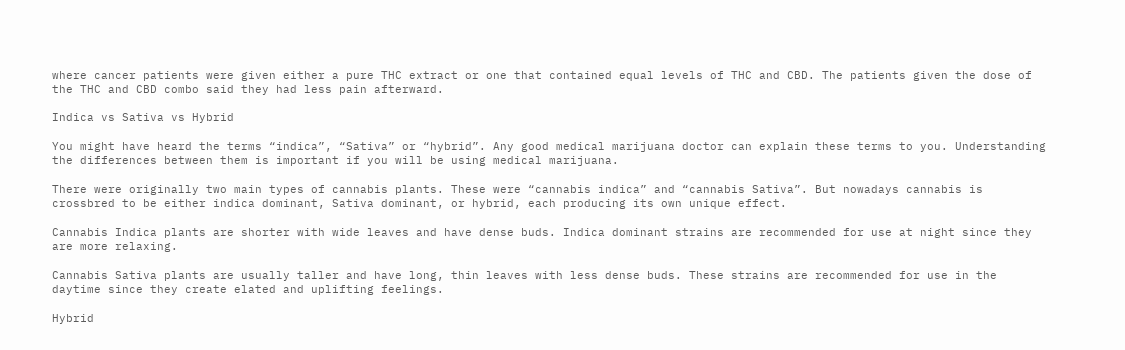where cancer patients were given either a pure THC extract or one that contained equal levels of THC and CBD. The patients given the dose of the THC and CBD combo said they had less pain afterward.

Indica vs Sativa vs Hybrid

You might have heard the terms “indica”, “Sativa” or “hybrid”. Any good medical marijuana doctor can explain these terms to you. Understanding the differences between them is important if you will be using medical marijuana.

There were originally two main types of cannabis plants. These were “cannabis indica” and “cannabis Sativa”. But nowadays cannabis is crossbred to be either indica dominant, Sativa dominant, or hybrid, each producing its own unique effect.

Cannabis Indica plants are shorter with wide leaves and have dense buds. Indica dominant strains are recommended for use at night since they are more relaxing.

Cannabis Sativa plants are usually taller and have long, thin leaves with less dense buds. These strains are recommended for use in the daytime since they create elated and uplifting feelings.

Hybrid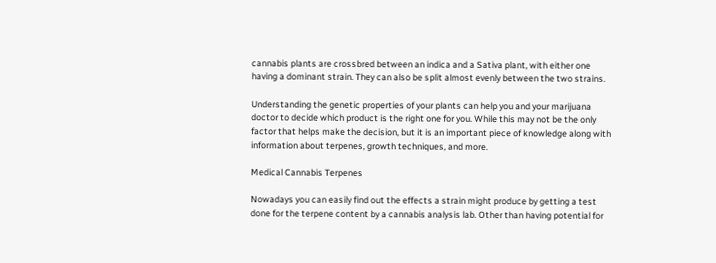cannabis plants are crossbred between an indica and a Sativa plant, with either one having a dominant strain. They can also be split almost evenly between the two strains.

Understanding the genetic properties of your plants can help you and your marijuana doctor to decide which product is the right one for you. While this may not be the only factor that helps make the decision, but it is an important piece of knowledge along with information about terpenes, growth techniques, and more.

Medical Cannabis Terpenes

Nowadays you can easily find out the effects a strain might produce by getting a test done for the terpene content by a cannabis analysis lab. Other than having potential for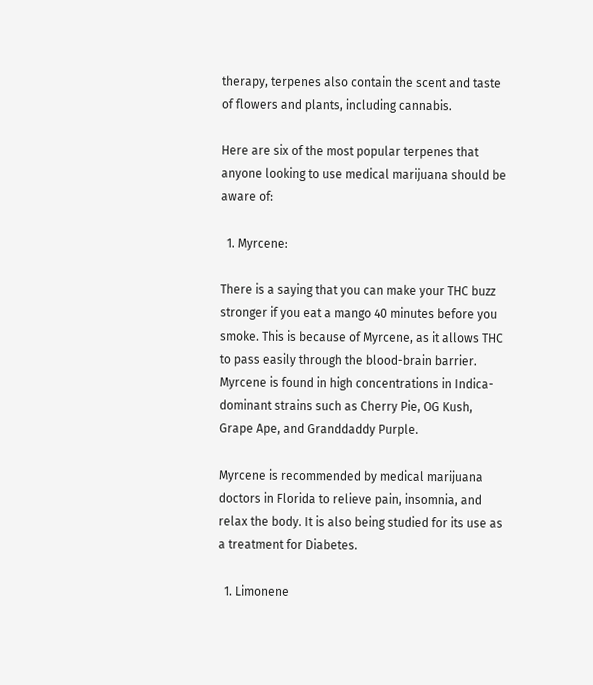therapy, terpenes also contain the scent and taste of flowers and plants, including cannabis.

Here are six of the most popular terpenes that anyone looking to use medical marijuana should be aware of:

  1. Myrcene:

There is a saying that you can make your THC buzz stronger if you eat a mango 40 minutes before you smoke. This is because of Myrcene, as it allows THC to pass easily through the blood-brain barrier. Myrcene is found in high concentrations in Indica-dominant strains such as Cherry Pie, OG Kush, Grape Ape, and Granddaddy Purple.

Myrcene is recommended by medical marijuana doctors in Florida to relieve pain, insomnia, and relax the body. It is also being studied for its use as a treatment for Diabetes.

  1. Limonene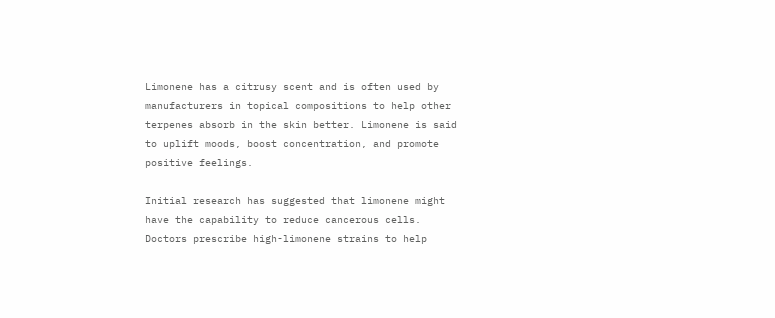Limonene has a citrusy scent and is often used by manufacturers in topical compositions to help other terpenes absorb in the skin better. Limonene is said to uplift moods, boost concentration, and promote positive feelings.

Initial research has suggested that limonene might have the capability to reduce cancerous cells. Doctors prescribe high-limonene strains to help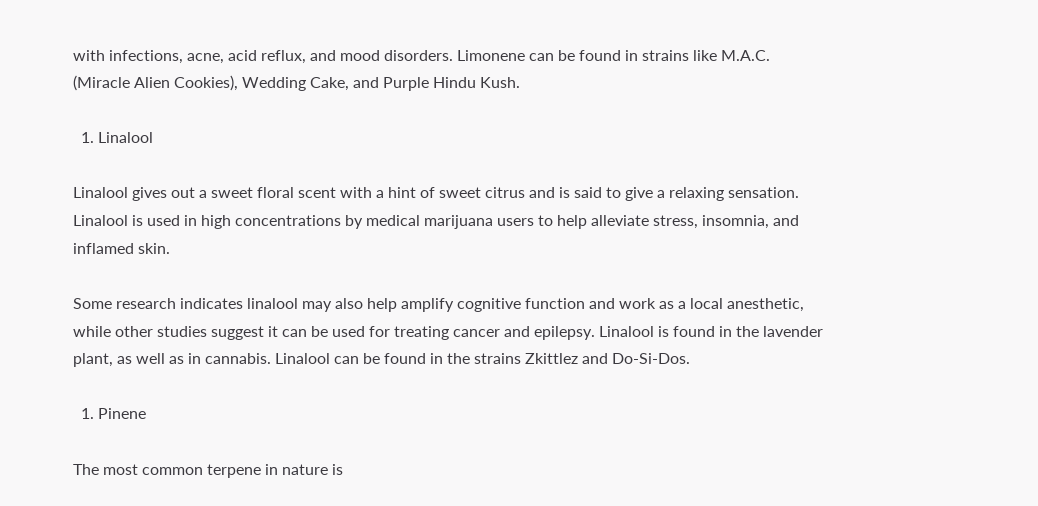with infections, acne, acid reflux, and mood disorders. Limonene can be found in strains like M.A.C. (Miracle Alien Cookies), Wedding Cake, and Purple Hindu Kush.

  1. Linalool

Linalool gives out a sweet floral scent with a hint of sweet citrus and is said to give a relaxing sensation. Linalool is used in high concentrations by medical marijuana users to help alleviate stress, insomnia, and inflamed skin.

Some research indicates linalool may also help amplify cognitive function and work as a local anesthetic, while other studies suggest it can be used for treating cancer and epilepsy. Linalool is found in the lavender plant, as well as in cannabis. Linalool can be found in the strains Zkittlez and Do-Si-Dos.

  1. Pinene

The most common terpene in nature is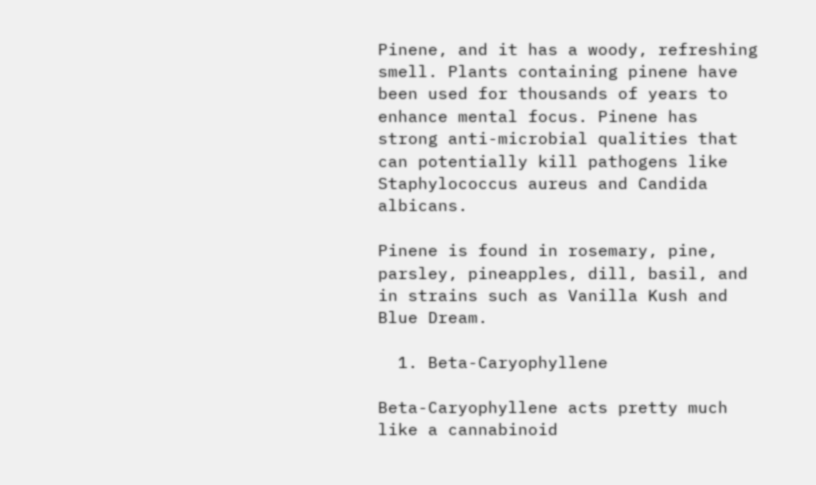Pinene, and it has a woody, refreshing smell. Plants containing pinene have been used for thousands of years to enhance mental focus. Pinene has strong anti-microbial qualities that can potentially kill pathogens like Staphylococcus aureus and Candida albicans.

Pinene is found in rosemary, pine, parsley, pineapples, dill, basil, and in strains such as Vanilla Kush and Blue Dream.

  1. Beta-Caryophyllene

Beta-Caryophyllene acts pretty much like a cannabinoid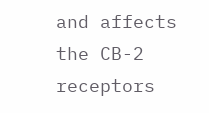and affects the CB-2 receptors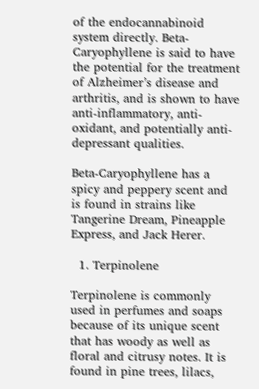of the endocannabinoid system directly. Beta-Caryophyllene is said to have the potential for the treatment of Alzheimer’s disease and arthritis, and is shown to have anti-inflammatory, anti-oxidant, and potentially anti-depressant qualities.

Beta-Caryophyllene has a spicy and peppery scent and is found in strains like Tangerine Dream, Pineapple Express, and Jack Herer.

  1. Terpinolene

Terpinolene is commonly used in perfumes and soaps because of its unique scent that has woody as well as floral and citrusy notes. It is found in pine trees, lilacs,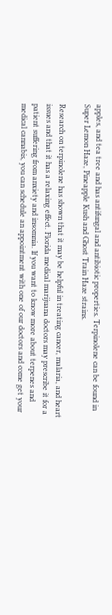apples, and tea tree and has antifungal and antibiotic properties. Terpinolene can be found in Super Lemon Haze, Pineapple Kush and Ghost Train Haze strains.

Research on terpinolene has shown that it may be helpful in treating cancer, malaria, and heart issues and that it has a relaxing effect. Florida medical marijuana doctors may prescribe it for a patient suffering from anxiety and insomnia. If you want to know more about terpenes and medical cannabis, you can schedule an appointment with one of our doctors and come get your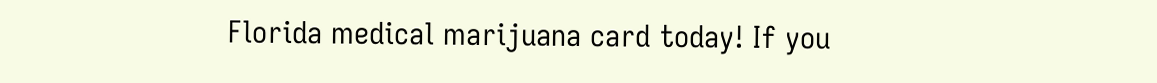Florida medical marijuana card today! If you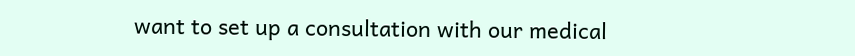want to set up a consultation with our medical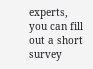experts, you can fill out a short survey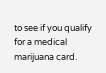to see if you qualify for a medical marijuana card.